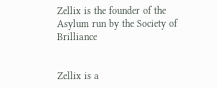Zellix is the founder of the Asylum run by the Society of Brilliance


Zellix is a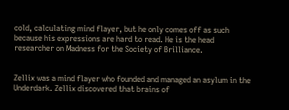cold, calculating mind flayer, but he only comes off as such because his expressions are hard to read. He is the head researcher on Madness for the Society of Brilliance.


Zellix was a mind flayer who founded and managed an asylum in the Underdark. Zellix discovered that brains of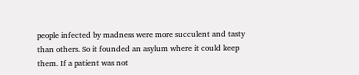people infected by madness were more succulent and tasty than others. So it founded an asylum where it could keep them. If a patient was not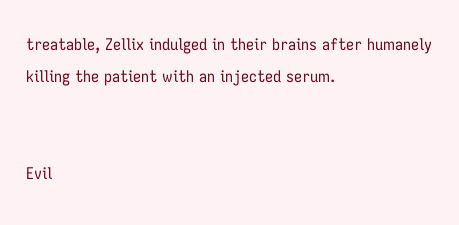treatable, Zellix indulged in their brains after humanely killing the patient with an injected serum.


Evil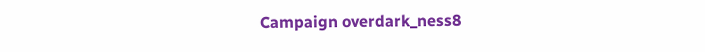Campaign overdark_ness8